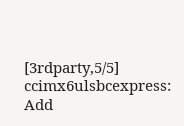[3rdparty,5/5] ccimx6ulsbcexpress: Add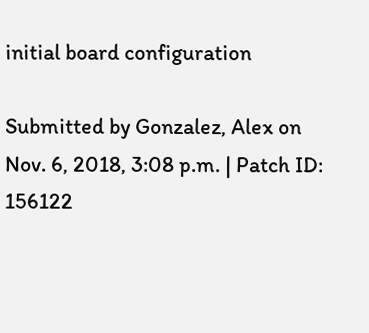initial board configuration

Submitted by Gonzalez, Alex on Nov. 6, 2018, 3:08 p.m. | Patch ID: 156122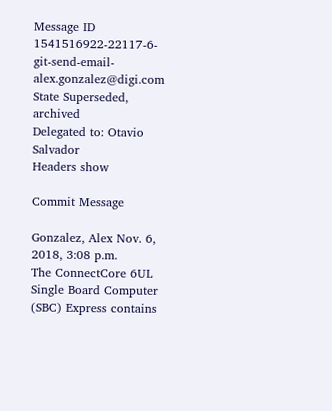Message ID 1541516922-22117-6-git-send-email-alex.gonzalez@digi.com
State Superseded, archived
Delegated to: Otavio Salvador
Headers show

Commit Message

Gonzalez, Alex Nov. 6, 2018, 3:08 p.m.
The ConnectCore 6UL Single Board Computer (SBC) Express contains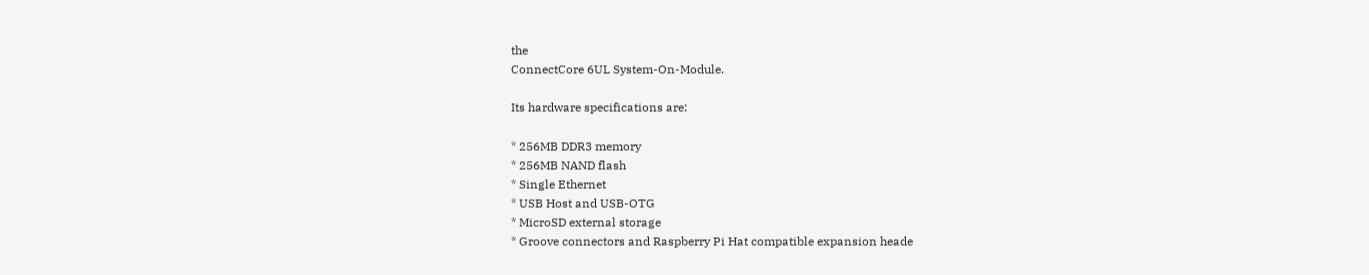the
ConnectCore 6UL System-On-Module.

Its hardware specifications are:

* 256MB DDR3 memory
* 256MB NAND flash
* Single Ethernet
* USB Host and USB-OTG
* MicroSD external storage
* Groove connectors and Raspberry Pi Hat compatible expansion heade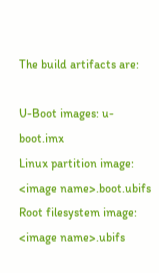The build artifacts are:

U-Boot images: u-boot.imx
Linux partition image: <image name>.boot.ubifs
Root filesystem image: <image name>.ubifs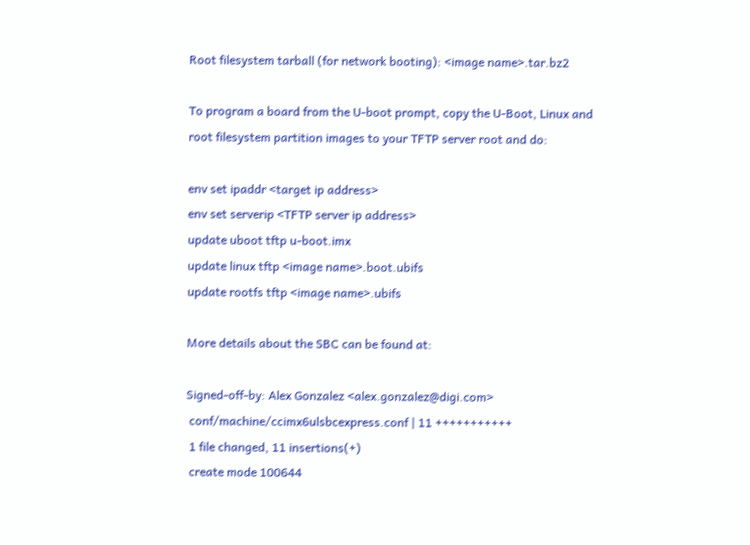Root filesystem tarball (for network booting): <image name>.tar.bz2

To program a board from the U-boot prompt, copy the U-Boot, Linux and
root filesystem partition images to your TFTP server root and do:

env set ipaddr <target ip address>
env set serverip <TFTP server ip address>
update uboot tftp u-boot.imx
update linux tftp <image name>.boot.ubifs
update rootfs tftp <image name>.ubifs

More details about the SBC can be found at:

Signed-off-by: Alex Gonzalez <alex.gonzalez@digi.com>
 conf/machine/ccimx6ulsbcexpress.conf | 11 +++++++++++
 1 file changed, 11 insertions(+)
 create mode 100644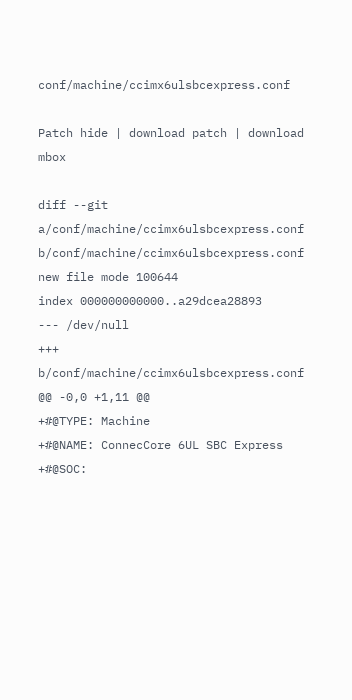conf/machine/ccimx6ulsbcexpress.conf

Patch hide | download patch | download mbox

diff --git a/conf/machine/ccimx6ulsbcexpress.conf b/conf/machine/ccimx6ulsbcexpress.conf
new file mode 100644
index 000000000000..a29dcea28893
--- /dev/null
+++ b/conf/machine/ccimx6ulsbcexpress.conf
@@ -0,0 +1,11 @@
+#@TYPE: Machine
+#@NAME: ConnecCore 6UL SBC Express
+#@SOC: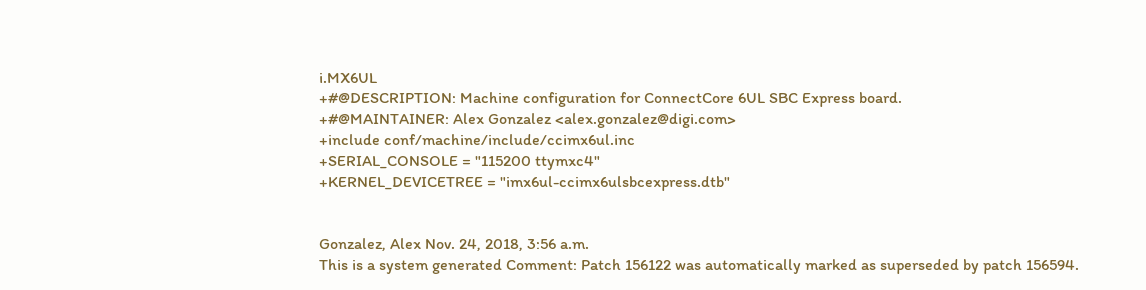i.MX6UL
+#@DESCRIPTION: Machine configuration for ConnectCore 6UL SBC Express board.
+#@MAINTAINER: Alex Gonzalez <alex.gonzalez@digi.com>
+include conf/machine/include/ccimx6ul.inc
+SERIAL_CONSOLE = "115200 ttymxc4"
+KERNEL_DEVICETREE = "imx6ul-ccimx6ulsbcexpress.dtb"


Gonzalez, Alex Nov. 24, 2018, 3:56 a.m.
This is a system generated Comment: Patch 156122 was automatically marked as superseded by patch 156594.